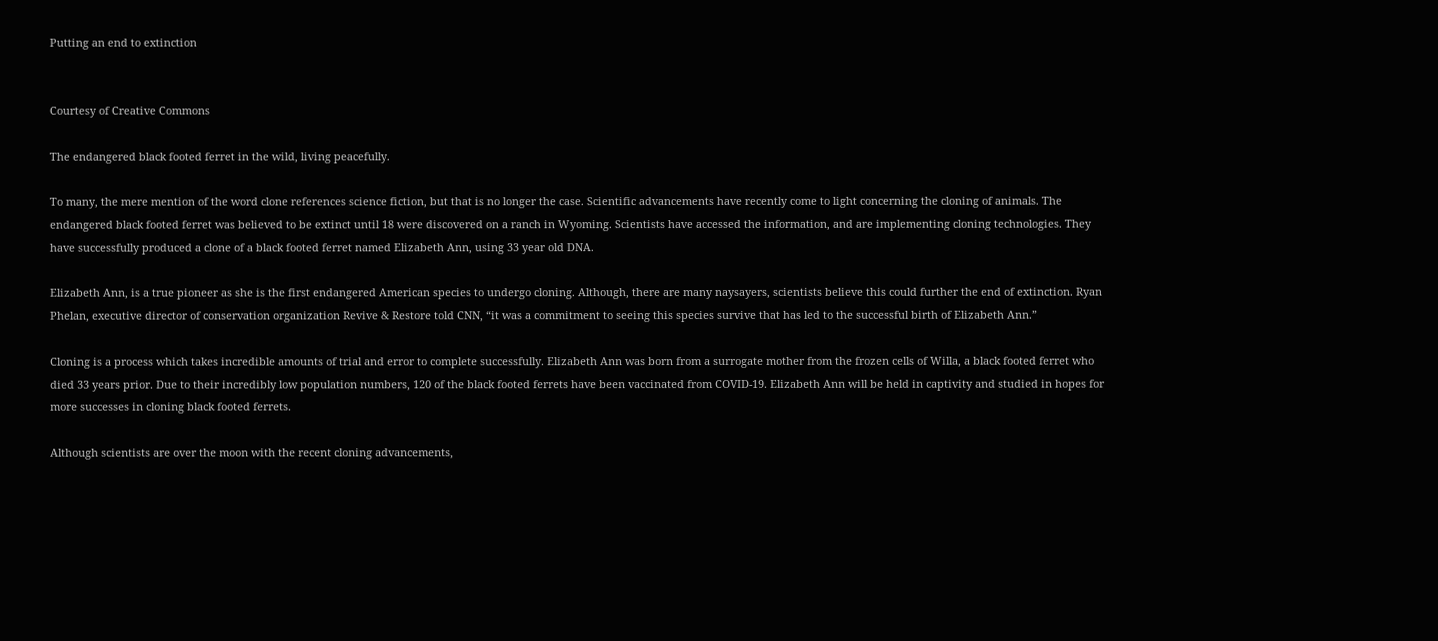Putting an end to extinction


Courtesy of Creative Commons

The endangered black footed ferret in the wild, living peacefully.

To many, the mere mention of the word clone references science fiction, but that is no longer the case. Scientific advancements have recently come to light concerning the cloning of animals. The endangered black footed ferret was believed to be extinct until 18 were discovered on a ranch in Wyoming. Scientists have accessed the information, and are implementing cloning technologies. They have successfully produced a clone of a black footed ferret named Elizabeth Ann, using 33 year old DNA.

Elizabeth Ann, is a true pioneer as she is the first endangered American species to undergo cloning. Although, there are many naysayers, scientists believe this could further the end of extinction. Ryan Phelan, executive director of conservation organization Revive & Restore told CNN, “it was a commitment to seeing this species survive that has led to the successful birth of Elizabeth Ann.”

Cloning is a process which takes incredible amounts of trial and error to complete successfully. Elizabeth Ann was born from a surrogate mother from the frozen cells of Willa, a black footed ferret who died 33 years prior. Due to their incredibly low population numbers, 120 of the black footed ferrets have been vaccinated from COVID-19. Elizabeth Ann will be held in captivity and studied in hopes for more successes in cloning black footed ferrets.

Although scientists are over the moon with the recent cloning advancements,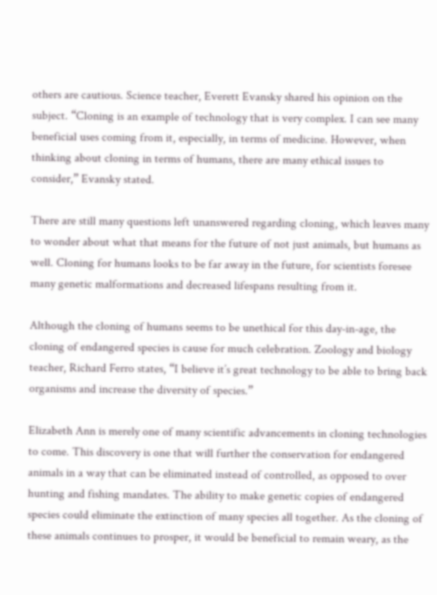others are cautious. Science teacher, Everett Evansky shared his opinion on the subject. “Cloning is an example of technology that is very complex. I can see many beneficial uses coming from it, especially, in terms of medicine. However, when thinking about cloning in terms of humans, there are many ethical issues to consider,” Evansky stated.

There are still many questions left unanswered regarding cloning, which leaves many to wonder about what that means for the future of not just animals, but humans as well. Cloning for humans looks to be far away in the future, for scientists foresee many genetic malformations and decreased lifespans resulting from it.

Although the cloning of humans seems to be unethical for this day-in-age, the cloning of endangered species is cause for much celebration. Zoology and biology teacher, Richard Ferro states, “I believe it’s great technology to be able to bring back organisms and increase the diversity of species.”

Elizabeth Ann is merely one of many scientific advancements in cloning technologies to come. This discovery is one that will further the conservation for endangered animals in a way that can be eliminated instead of controlled, as opposed to over hunting and fishing mandates. The ability to make genetic copies of endangered species could eliminate the extinction of many species all together. As the cloning of these animals continues to prosper, it would be beneficial to remain weary, as the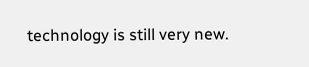technology is still very new.